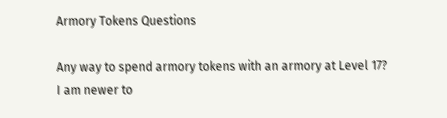Armory Tokens Questions

Any way to spend armory tokens with an armory at Level 17? I am newer to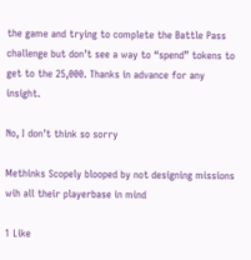the game and trying to complete the Battle Pass challenge but don’t see a way to “spend” tokens to get to the 25,000. Thanks in advance for any insight.

No, I don’t think so sorry

Methinks Scopely blooped by not designing missions wih all their playerbase in mind

1 Like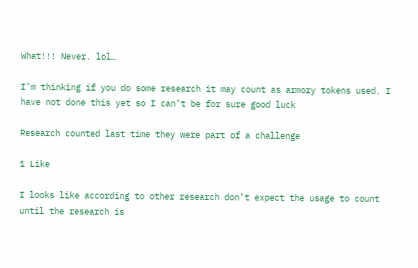What!!! Never. lol…

I’m thinking if you do some research it may count as armory tokens used. I have not done this yet so I can’t be for sure good luck

Research counted last time they were part of a challenge

1 Like

I looks like according to other research don’t expect the usage to count until the research is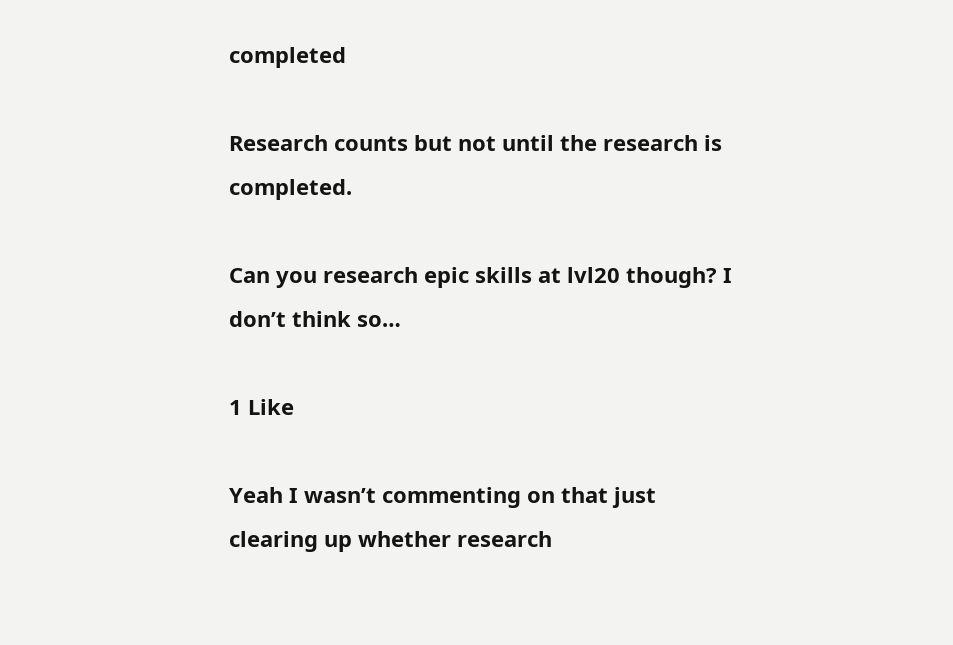completed

Research counts but not until the research is completed.

Can you research epic skills at lvl20 though? I don’t think so…

1 Like

Yeah I wasn’t commenting on that just clearing up whether research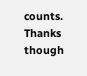counts. Thanks though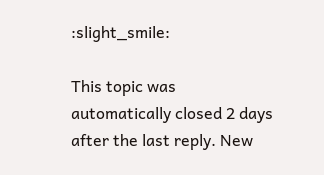:slight_smile:

This topic was automatically closed 2 days after the last reply. New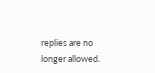replies are no longer allowed.